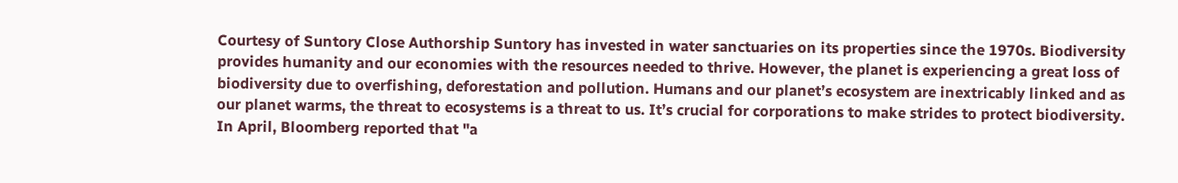Courtesy of Suntory Close Authorship Suntory has invested in water sanctuaries on its properties since the 1970s. Biodiversity provides humanity and our economies with the resources needed to thrive. However, the planet is experiencing a great loss of biodiversity due to overfishing, deforestation and pollution. Humans and our planet’s ecosystem are inextricably linked and as our planet warms, the threat to ecosystems is a threat to us. It’s crucial for corporations to make strides to protect biodiversity. In April, Bloomberg reported that "a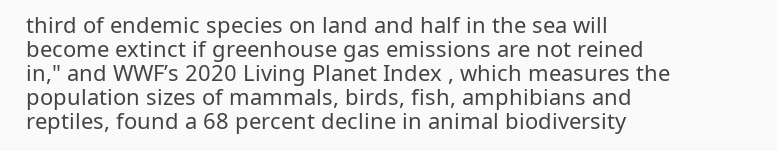third of endemic species on land and half in the sea will become extinct if greenhouse gas emissions are not reined in," and WWF’s 2020 Living Planet Index , which measures the population sizes of mammals, birds, fish, amphibians and reptiles, found a 68 percent decline in animal biodiversity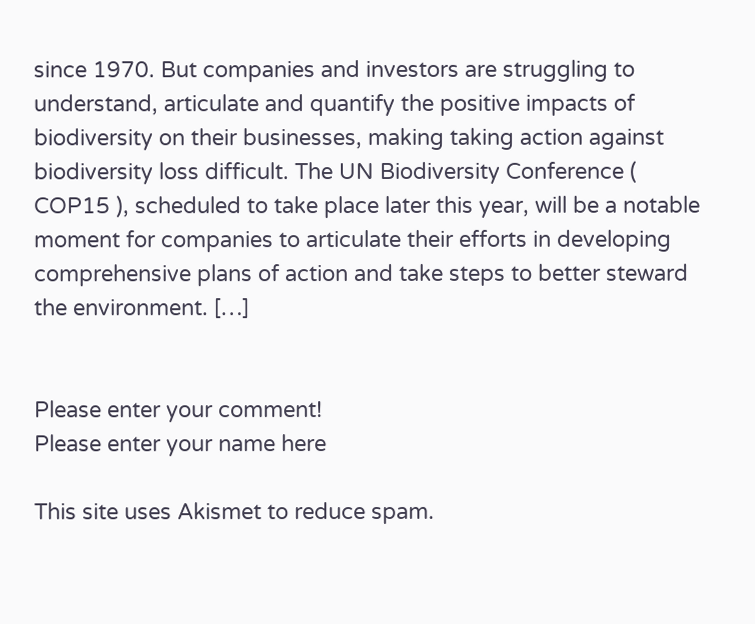since 1970. But companies and investors are struggling to understand, articulate and quantify the positive impacts of biodiversity on their businesses, making taking action against biodiversity loss difficult. The UN Biodiversity Conference ( COP15 ), scheduled to take place later this year, will be a notable moment for companies to articulate their efforts in developing comprehensive plans of action and take steps to better steward the environment. […]


Please enter your comment!
Please enter your name here

This site uses Akismet to reduce spam.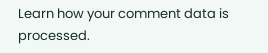Learn how your comment data is processed.